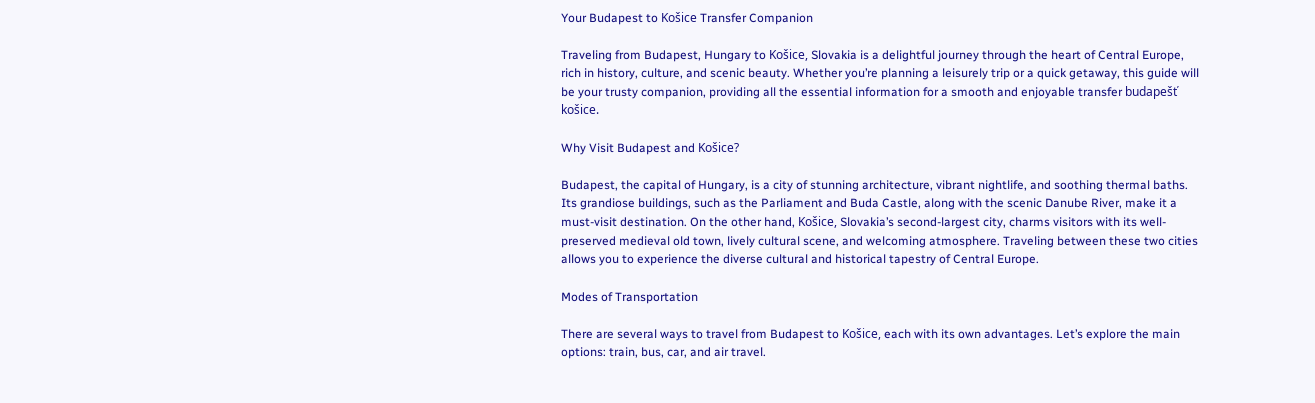Your Budapest to Košice Transfer Companion

Traveling from Budapest, Hungary to Košice, Slovakia is a delightful journey through the heart of Central Europe, rich in history, culture, and scenic beauty. Whether you’re planning a leisurely trip or a quick getaway, this guide will be your trusty companion, providing all the essential information for a smooth and enjoyable transfer budapešť košice.

Why Visit Budapest and Košice?

Budapest, the capital of Hungary, is a city of stunning architecture, vibrant nightlife, and soothing thermal baths. Its grandiose buildings, such as the Parliament and Buda Castle, along with the scenic Danube River, make it a must-visit destination. On the other hand, Košice, Slovakia’s second-largest city, charms visitors with its well-preserved medieval old town, lively cultural scene, and welcoming atmosphere. Traveling between these two cities allows you to experience the diverse cultural and historical tapestry of Central Europe.

Modes of Transportation

There are several ways to travel from Budapest to Košice, each with its own advantages. Let’s explore the main options: train, bus, car, and air travel.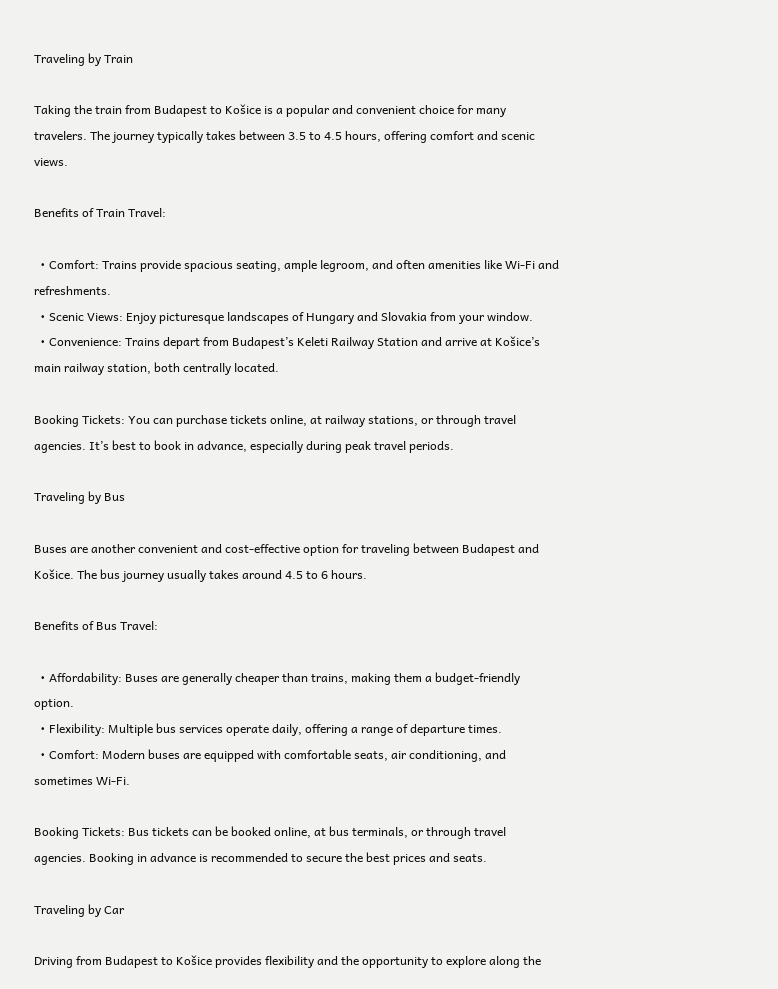Traveling by Train

Taking the train from Budapest to Košice is a popular and convenient choice for many travelers. The journey typically takes between 3.5 to 4.5 hours, offering comfort and scenic views.

Benefits of Train Travel:

  • Comfort: Trains provide spacious seating, ample legroom, and often amenities like Wi-Fi and refreshments.
  • Scenic Views: Enjoy picturesque landscapes of Hungary and Slovakia from your window.
  • Convenience: Trains depart from Budapest’s Keleti Railway Station and arrive at Košice’s main railway station, both centrally located.

Booking Tickets: You can purchase tickets online, at railway stations, or through travel agencies. It’s best to book in advance, especially during peak travel periods.

Traveling by Bus

Buses are another convenient and cost-effective option for traveling between Budapest and Košice. The bus journey usually takes around 4.5 to 6 hours.

Benefits of Bus Travel:

  • Affordability: Buses are generally cheaper than trains, making them a budget-friendly option.
  • Flexibility: Multiple bus services operate daily, offering a range of departure times.
  • Comfort: Modern buses are equipped with comfortable seats, air conditioning, and sometimes Wi-Fi.

Booking Tickets: Bus tickets can be booked online, at bus terminals, or through travel agencies. Booking in advance is recommended to secure the best prices and seats.

Traveling by Car

Driving from Budapest to Košice provides flexibility and the opportunity to explore along the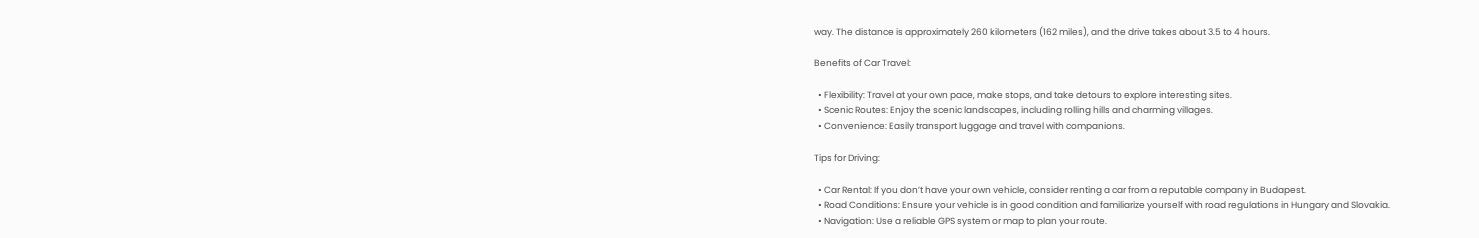way. The distance is approximately 260 kilometers (162 miles), and the drive takes about 3.5 to 4 hours.

Benefits of Car Travel:

  • Flexibility: Travel at your own pace, make stops, and take detours to explore interesting sites.
  • Scenic Routes: Enjoy the scenic landscapes, including rolling hills and charming villages.
  • Convenience: Easily transport luggage and travel with companions.

Tips for Driving:

  • Car Rental: If you don’t have your own vehicle, consider renting a car from a reputable company in Budapest.
  • Road Conditions: Ensure your vehicle is in good condition and familiarize yourself with road regulations in Hungary and Slovakia.
  • Navigation: Use a reliable GPS system or map to plan your route.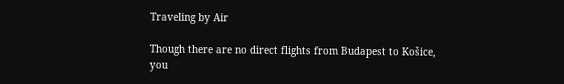Traveling by Air

Though there are no direct flights from Budapest to Košice, you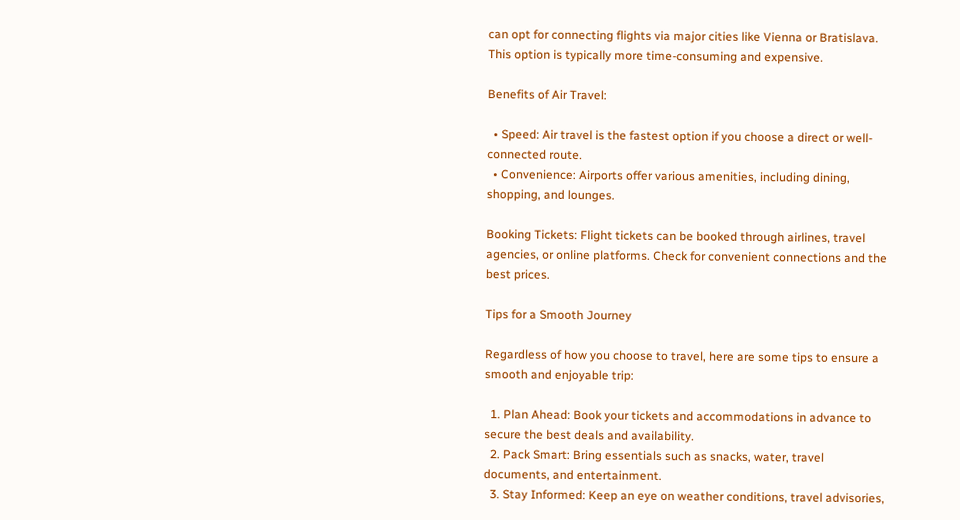can opt for connecting flights via major cities like Vienna or Bratislava. This option is typically more time-consuming and expensive.

Benefits of Air Travel:

  • Speed: Air travel is the fastest option if you choose a direct or well-connected route.
  • Convenience: Airports offer various amenities, including dining, shopping, and lounges.

Booking Tickets: Flight tickets can be booked through airlines, travel agencies, or online platforms. Check for convenient connections and the best prices.

Tips for a Smooth Journey

Regardless of how you choose to travel, here are some tips to ensure a smooth and enjoyable trip:

  1. Plan Ahead: Book your tickets and accommodations in advance to secure the best deals and availability.
  2. Pack Smart: Bring essentials such as snacks, water, travel documents, and entertainment.
  3. Stay Informed: Keep an eye on weather conditions, travel advisories,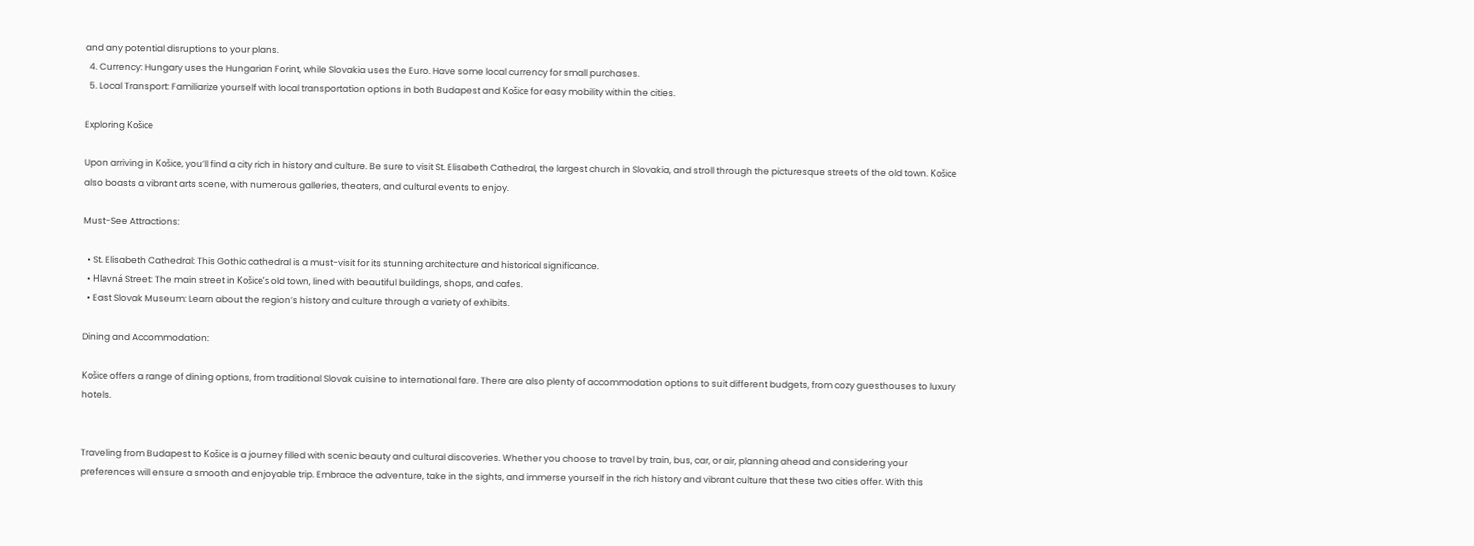and any potential disruptions to your plans.
  4. Currency: Hungary uses the Hungarian Forint, while Slovakia uses the Euro. Have some local currency for small purchases.
  5. Local Transport: Familiarize yourself with local transportation options in both Budapest and Košice for easy mobility within the cities.

Exploring Košice

Upon arriving in Košice, you’ll find a city rich in history and culture. Be sure to visit St. Elisabeth Cathedral, the largest church in Slovakia, and stroll through the picturesque streets of the old town. Košice also boasts a vibrant arts scene, with numerous galleries, theaters, and cultural events to enjoy.

Must-See Attractions:

  • St. Elisabeth Cathedral: This Gothic cathedral is a must-visit for its stunning architecture and historical significance.
  • Hlavná Street: The main street in Košice’s old town, lined with beautiful buildings, shops, and cafes.
  • East Slovak Museum: Learn about the region’s history and culture through a variety of exhibits.

Dining and Accommodation:

Košice offers a range of dining options, from traditional Slovak cuisine to international fare. There are also plenty of accommodation options to suit different budgets, from cozy guesthouses to luxury hotels.


Traveling from Budapest to Košice is a journey filled with scenic beauty and cultural discoveries. Whether you choose to travel by train, bus, car, or air, planning ahead and considering your preferences will ensure a smooth and enjoyable trip. Embrace the adventure, take in the sights, and immerse yourself in the rich history and vibrant culture that these two cities offer. With this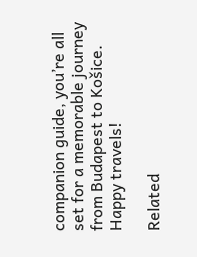companion guide, you’re all set for a memorable journey from Budapest to Košice. Happy travels!

Related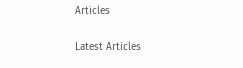Articles

Latest Articles